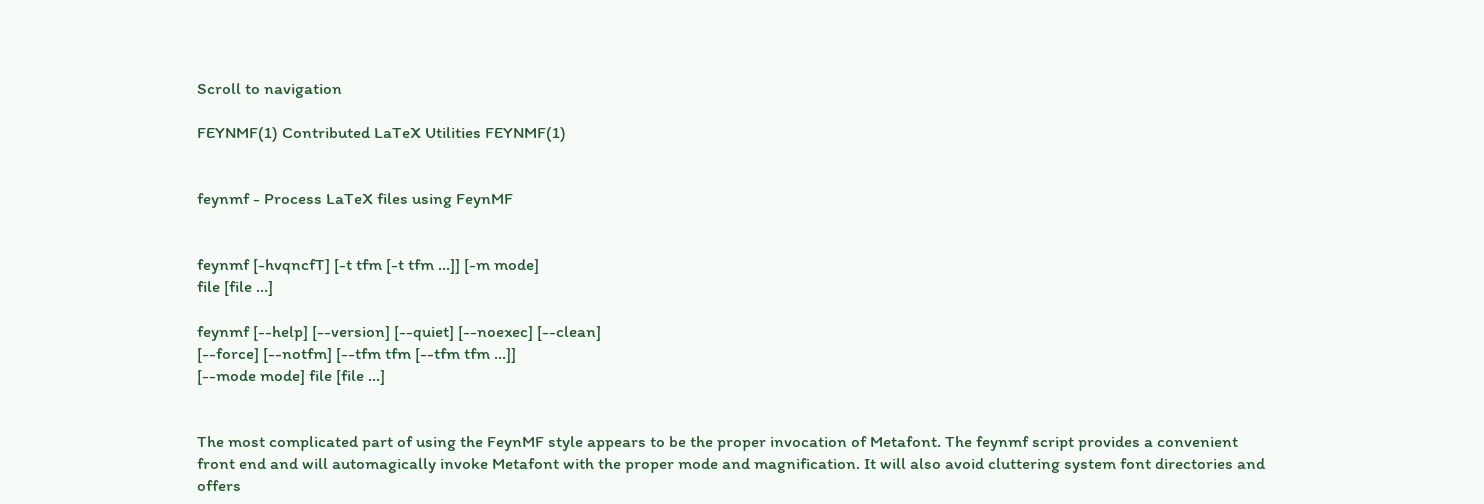Scroll to navigation

FEYNMF(1) Contributed LaTeX Utilities FEYNMF(1)


feynmf - Process LaTeX files using FeynMF


feynmf [-hvqncfT] [-t tfm [-t tfm ...]] [-m mode]
file [file ...]

feynmf [--help] [--version] [--quiet] [--noexec] [--clean]
[--force] [--notfm] [--tfm tfm [--tfm tfm ...]]
[--mode mode] file [file ...]


The most complicated part of using the FeynMF style appears to be the proper invocation of Metafont. The feynmf script provides a convenient front end and will automagically invoke Metafont with the proper mode and magnification. It will also avoid cluttering system font directories and offers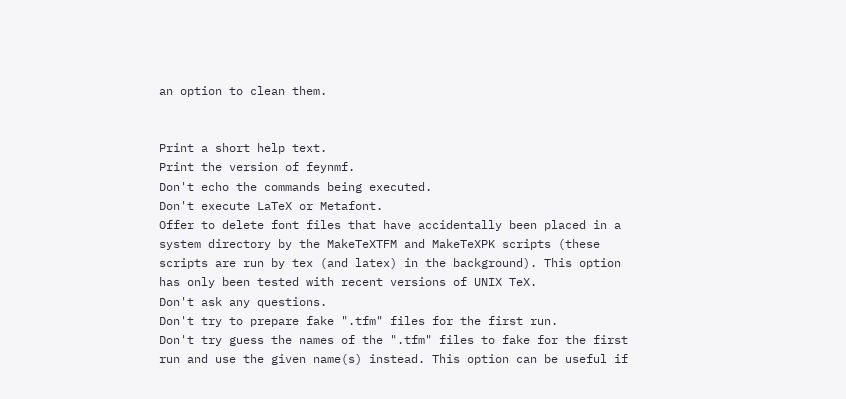an option to clean them.


Print a short help text.
Print the version of feynmf.
Don't echo the commands being executed.
Don't execute LaTeX or Metafont.
Offer to delete font files that have accidentally been placed in a system directory by the MakeTeXTFM and MakeTeXPK scripts (these scripts are run by tex (and latex) in the background). This option has only been tested with recent versions of UNIX TeX.
Don't ask any questions.
Don't try to prepare fake ".tfm" files for the first run.
Don't try guess the names of the ".tfm" files to fake for the first run and use the given name(s) instead. This option can be useful if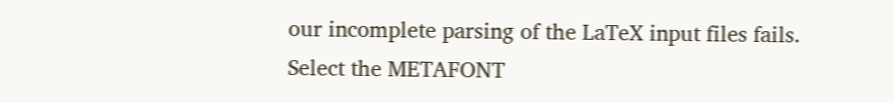our incomplete parsing of the LaTeX input files fails.
Select the METAFONT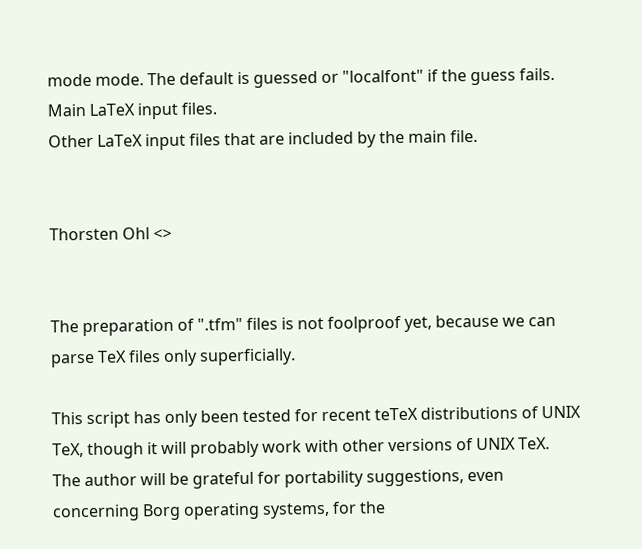mode mode. The default is guessed or "localfont" if the guess fails.
Main LaTeX input files.
Other LaTeX input files that are included by the main file.


Thorsten Ohl <>


The preparation of ".tfm" files is not foolproof yet, because we can parse TeX files only superficially.

This script has only been tested for recent teTeX distributions of UNIX TeX, though it will probably work with other versions of UNIX TeX. The author will be grateful for portability suggestions, even concerning Borg operating systems, for the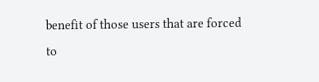benefit of those users that are forced to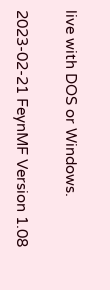live with DOS or Windows.

2023-02-21 FeynMF Version 1.08